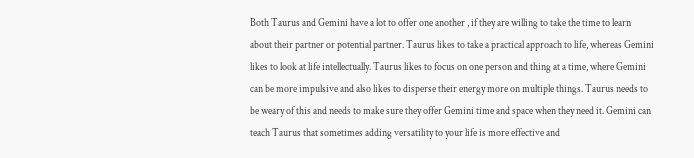Both Taurus and Gemini have a lot to offer one another , if they are willing to take the time to learn about their partner or potential partner. Taurus likes to take a practical approach to life, whereas Gemini likes to look at life intellectually. Taurus likes to focus on one person and thing at a time, where Gemini can be more impulsive and also likes to disperse their energy more on multiple things. Taurus needs to be weary of this and needs to make sure they offer Gemini time and space when they need it. Gemini can teach Taurus that sometimes adding versatility to your life is more effective and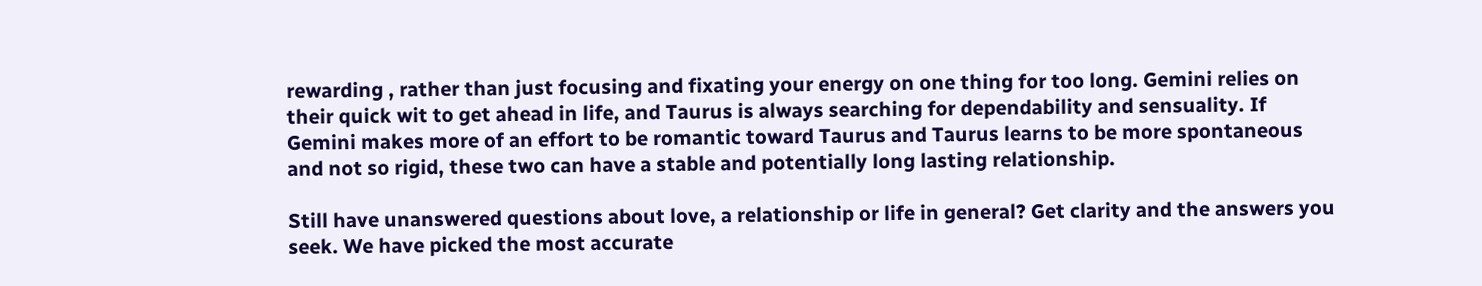rewarding , rather than just focusing and fixating your energy on one thing for too long. Gemini relies on their quick wit to get ahead in life, and Taurus is always searching for dependability and sensuality. If Gemini makes more of an effort to be romantic toward Taurus and Taurus learns to be more spontaneous and not so rigid, these two can have a stable and potentially long lasting relationship.

Still have unanswered questions about love, a relationship or life in general? Get clarity and the answers you seek. We have picked the most accurate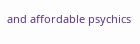and affordable psychics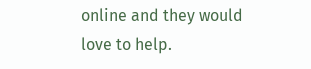online and they would love to help.